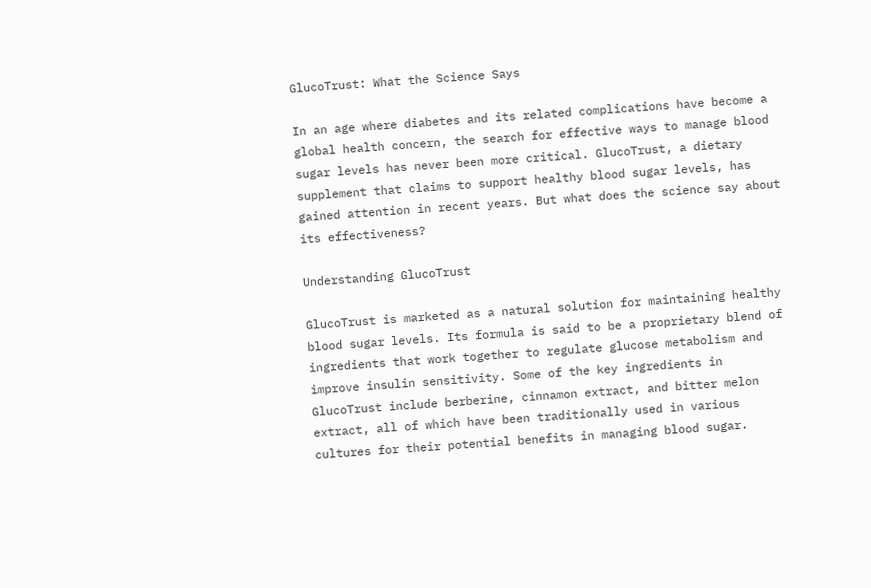GlucoTrust: What the Science Says

In an age where diabetes and its related complications have become a global health concern, the search for effective ways to manage blood sugar levels has never been more critical. GlucoTrust, a dietary supplement that claims to support healthy blood sugar levels, has gained attention in recent years. But what does the science say about its effectiveness?

Understanding GlucoTrust

GlucoTrust is marketed as a natural solution for maintaining healthy blood sugar levels. Its formula is said to be a proprietary blend of ingredients that work together to regulate glucose metabolism and improve insulin sensitivity. Some of the key ingredients in GlucoTrust include berberine, cinnamon extract, and bitter melon extract, all of which have been traditionally used in various cultures for their potential benefits in managing blood sugar.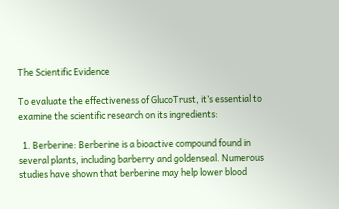The Scientific Evidence

To evaluate the effectiveness of GlucoTrust, it’s essential to examine the scientific research on its ingredients:

  1. Berberine: Berberine is a bioactive compound found in several plants, including barberry and goldenseal. Numerous studies have shown that berberine may help lower blood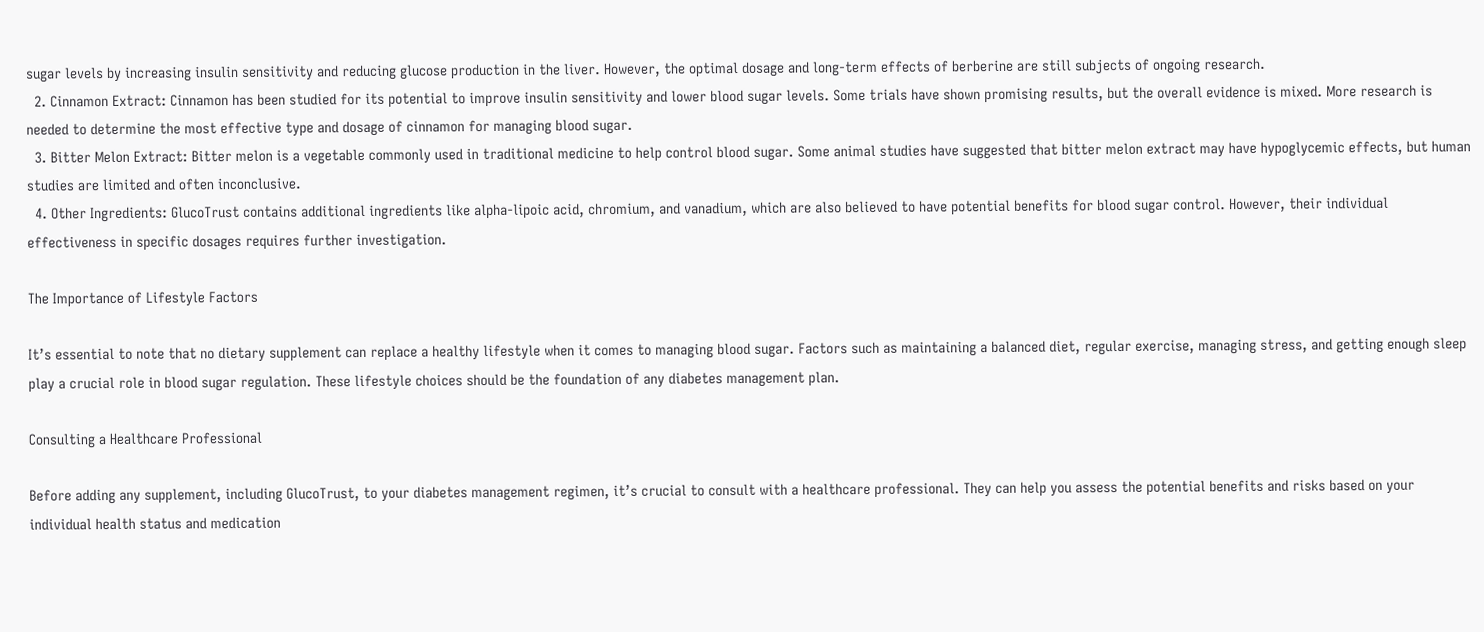sugar levels by increasing insulin sensitivity and reducing glucose production in the liver. However, the optimal dosage and long-term effects of berberine are still subjects of ongoing research.
  2. Cinnamon Extract: Cinnamon has been studied for its potential to improve insulin sensitivity and lower blood sugar levels. Some trials have shown promising results, but the overall evidence is mixed. More research is needed to determine the most effective type and dosage of cinnamon for managing blood sugar.
  3. Bitter Melon Extract: Bitter melon is a vegetable commonly used in traditional medicine to help control blood sugar. Some animal studies have suggested that bitter melon extract may have hypoglycemic effects, but human studies are limited and often inconclusive.
  4. Other Ingredients: GlucoTrust contains additional ingredients like alpha-lipoic acid, chromium, and vanadium, which are also believed to have potential benefits for blood sugar control. However, their individual effectiveness in specific dosages requires further investigation.

The Importance of Lifestyle Factors

It’s essential to note that no dietary supplement can replace a healthy lifestyle when it comes to managing blood sugar. Factors such as maintaining a balanced diet, regular exercise, managing stress, and getting enough sleep play a crucial role in blood sugar regulation. These lifestyle choices should be the foundation of any diabetes management plan.

Consulting a Healthcare Professional

Before adding any supplement, including GlucoTrust, to your diabetes management regimen, it’s crucial to consult with a healthcare professional. They can help you assess the potential benefits and risks based on your individual health status and medication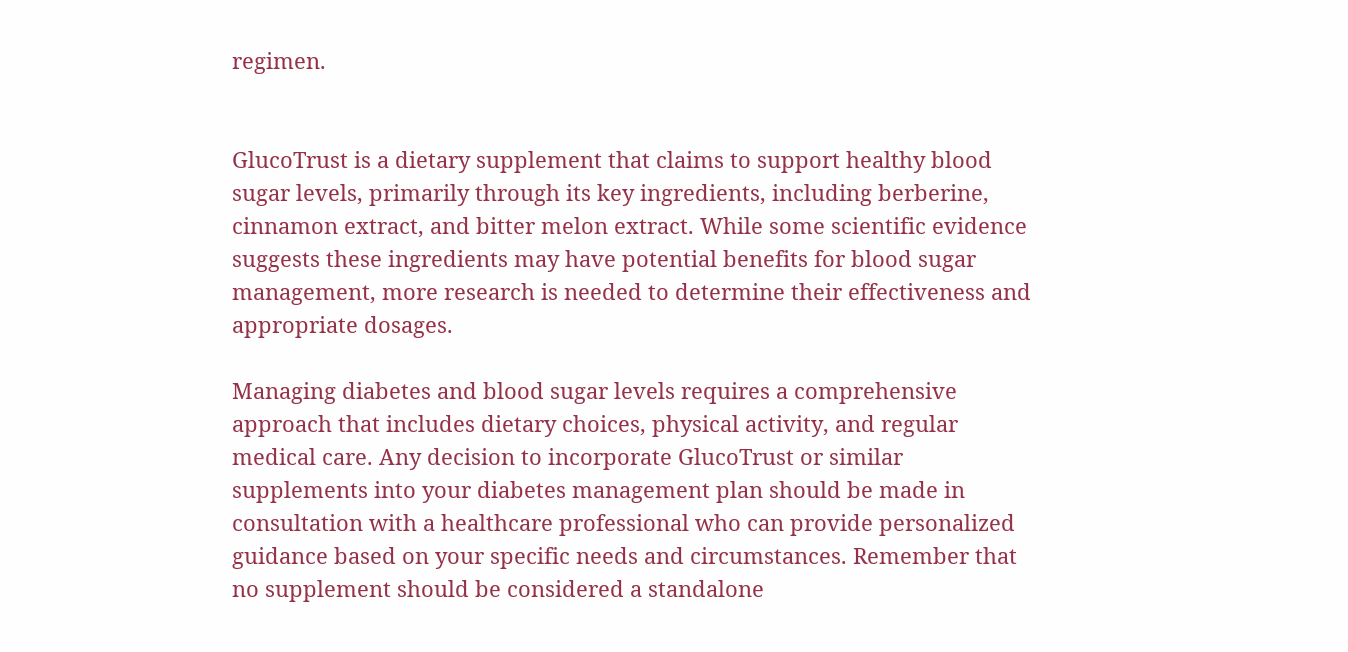regimen.


GlucoTrust is a dietary supplement that claims to support healthy blood sugar levels, primarily through its key ingredients, including berberine, cinnamon extract, and bitter melon extract. While some scientific evidence suggests these ingredients may have potential benefits for blood sugar management, more research is needed to determine their effectiveness and appropriate dosages.

Managing diabetes and blood sugar levels requires a comprehensive approach that includes dietary choices, physical activity, and regular medical care. Any decision to incorporate GlucoTrust or similar supplements into your diabetes management plan should be made in consultation with a healthcare professional who can provide personalized guidance based on your specific needs and circumstances. Remember that no supplement should be considered a standalone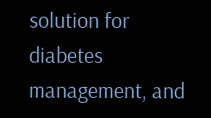solution for diabetes management, and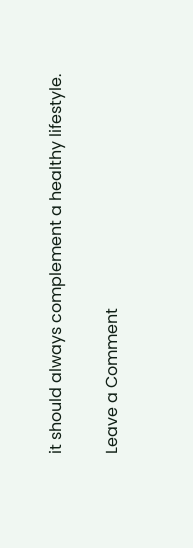it should always complement a healthy lifestyle.

Leave a Comment